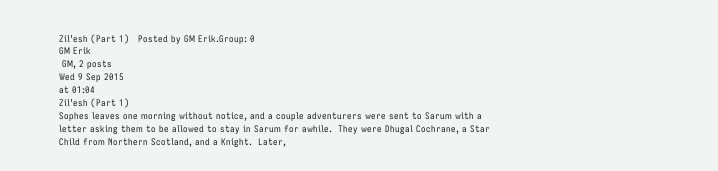Zil'esh (Part 1)   Posted by GM Erik.Group: 0
GM Erik
 GM, 2 posts
Wed 9 Sep 2015
at 01:04
Zil'esh (Part 1)
Sophes leaves one morning without notice, and a couple adventurers were sent to Sarum with a letter asking them to be allowed to stay in Sarum for awhile.  They were Dhugal Cochrane, a Star Child from Northern Scotland, and a Knight.  Later,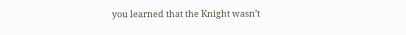you learned that the Knight wasn’t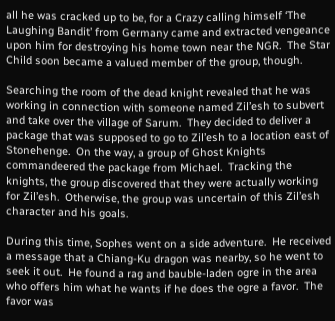all he was cracked up to be, for a Crazy calling himself ‘The Laughing Bandit’ from Germany came and extracted vengeance upon him for destroying his home town near the NGR.  The Star Child soon became a valued member of the group, though.

Searching the room of the dead knight revealed that he was working in connection with someone named Zil’esh to subvert and take over the village of Sarum.  They decided to deliver a package that was supposed to go to Zil’esh to a location east of Stonehenge.  On the way, a group of Ghost Knights commandeered the package from Michael.  Tracking the knights, the group discovered that they were actually working for Zil’esh.  Otherwise, the group was uncertain of this Zil’esh character and his goals.

During this time, Sophes went on a side adventure.  He received a message that a Chiang-Ku dragon was nearby, so he went to seek it out.  He found a rag and bauble-laden ogre in the area who offers him what he wants if he does the ogre a favor.  The favor was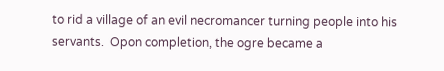to rid a village of an evil necromancer turning people into his servants.  Opon completion, the ogre became a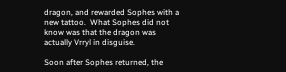dragon, and rewarded Sophes with a new tattoo.  What Sophes did not know was that the dragon was actually Vrryl in disguise.

Soon after Sophes returned, the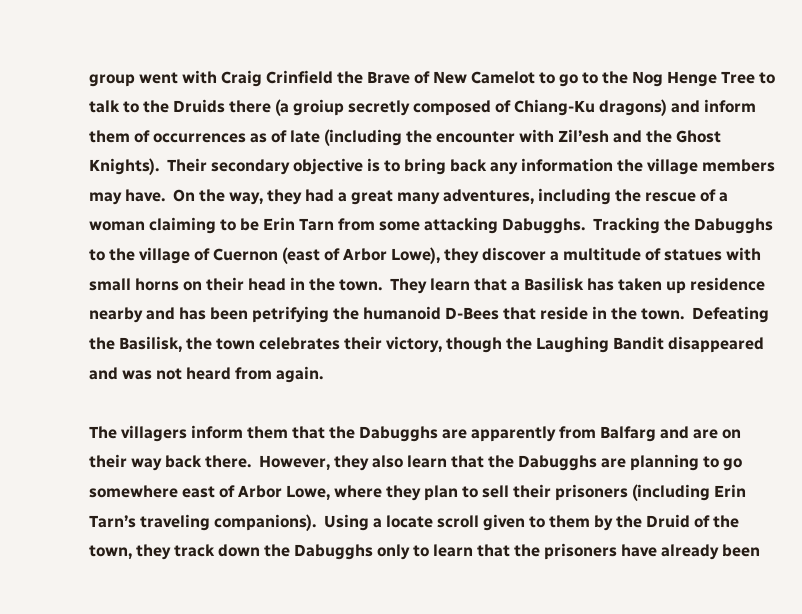group went with Craig Crinfield the Brave of New Camelot to go to the Nog Henge Tree to talk to the Druids there (a groiup secretly composed of Chiang-Ku dragons) and inform them of occurrences as of late (including the encounter with Zil’esh and the Ghost Knights).  Their secondary objective is to bring back any information the village members may have.  On the way, they had a great many adventures, including the rescue of a woman claiming to be Erin Tarn from some attacking Dabugghs.  Tracking the Dabugghs to the village of Cuernon (east of Arbor Lowe), they discover a multitude of statues with small horns on their head in the town.  They learn that a Basilisk has taken up residence nearby and has been petrifying the humanoid D-Bees that reside in the town.  Defeating the Basilisk, the town celebrates their victory, though the Laughing Bandit disappeared and was not heard from again.

The villagers inform them that the Dabugghs are apparently from Balfarg and are on their way back there.  However, they also learn that the Dabugghs are planning to go somewhere east of Arbor Lowe, where they plan to sell their prisoners (including Erin Tarn’s traveling companions).  Using a locate scroll given to them by the Druid of the town, they track down the Dabugghs only to learn that the prisoners have already been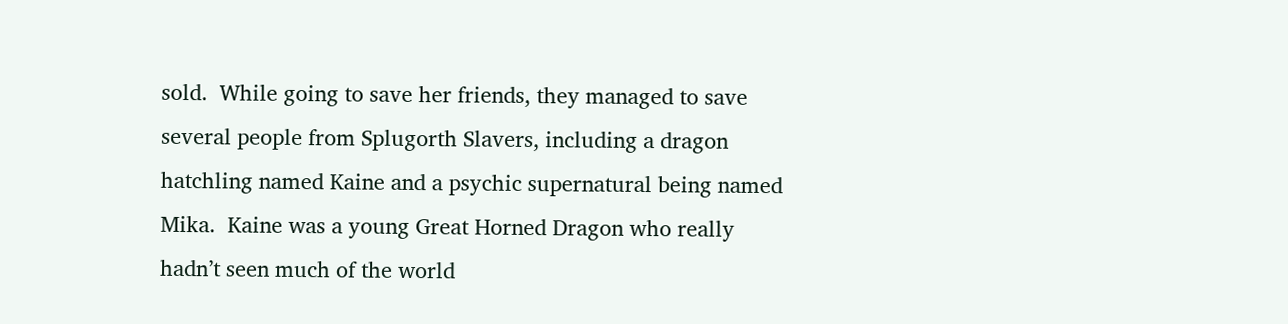sold.  While going to save her friends, they managed to save several people from Splugorth Slavers, including a dragon hatchling named Kaine and a psychic supernatural being named Mika.  Kaine was a young Great Horned Dragon who really hadn’t seen much of the world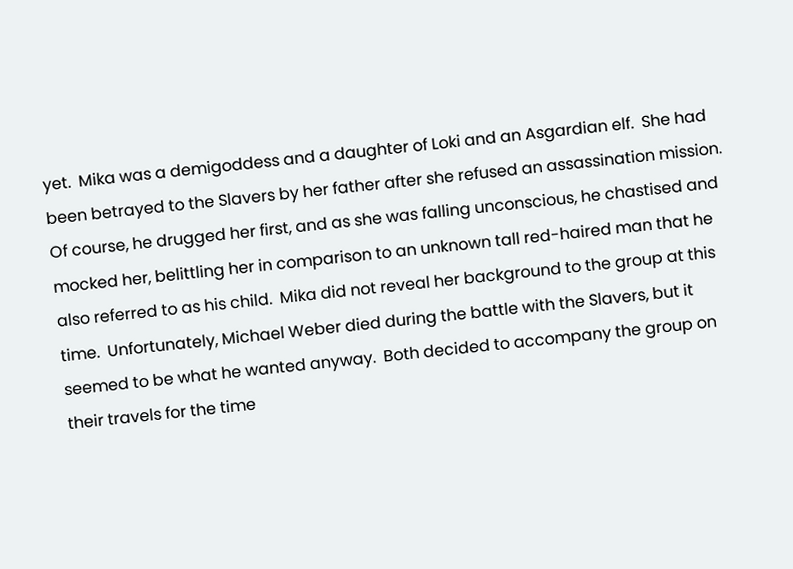yet.  Mika was a demigoddess and a daughter of Loki and an Asgardian elf.  She had been betrayed to the Slavers by her father after she refused an assassination mission.  Of course, he drugged her first, and as she was falling unconscious, he chastised and mocked her, belittling her in comparison to an unknown tall red-haired man that he also referred to as his child.  Mika did not reveal her background to the group at this time.  Unfortunately, Michael Weber died during the battle with the Slavers, but it seemed to be what he wanted anyway.  Both decided to accompany the group on their travels for the time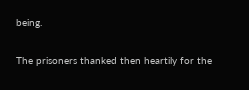being.

The prisoners thanked then heartily for the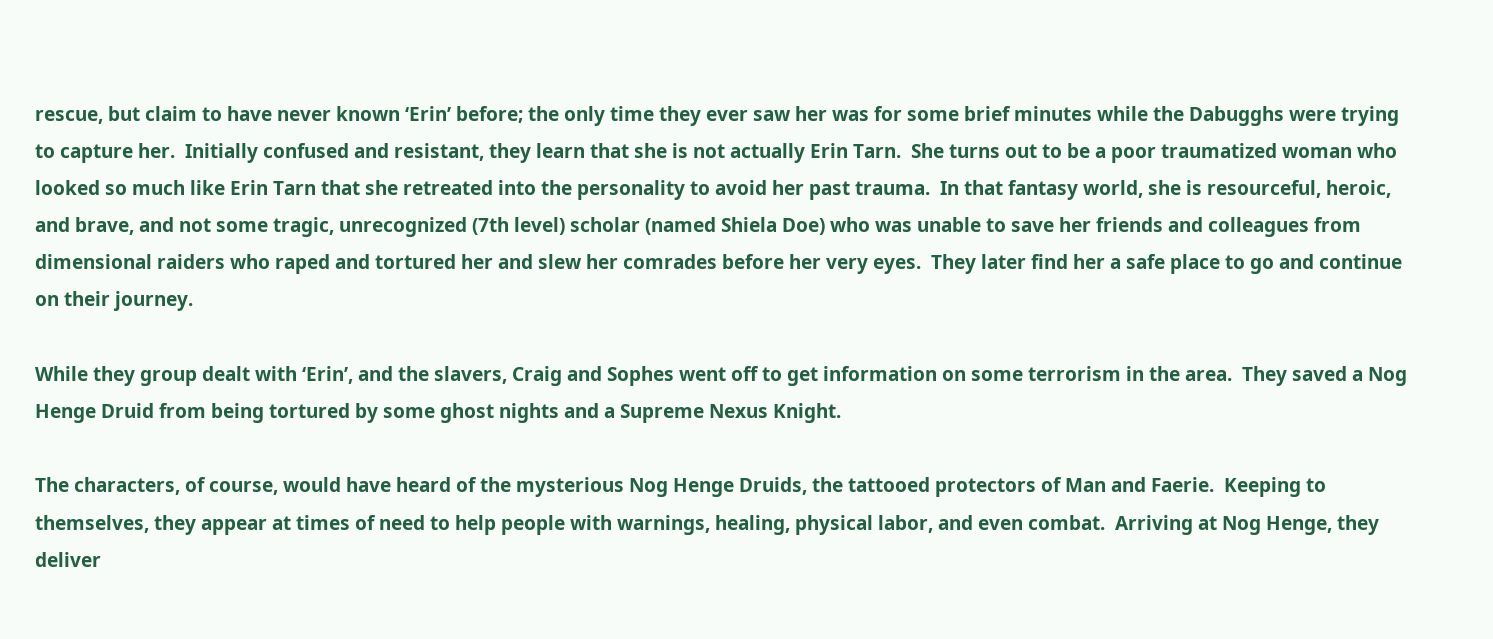rescue, but claim to have never known ‘Erin’ before; the only time they ever saw her was for some brief minutes while the Dabugghs were trying to capture her.  Initially confused and resistant, they learn that she is not actually Erin Tarn.  She turns out to be a poor traumatized woman who looked so much like Erin Tarn that she retreated into the personality to avoid her past trauma.  In that fantasy world, she is resourceful, heroic, and brave, and not some tragic, unrecognized (7th level) scholar (named Shiela Doe) who was unable to save her friends and colleagues from dimensional raiders who raped and tortured her and slew her comrades before her very eyes.  They later find her a safe place to go and continue on their journey.

While they group dealt with ‘Erin’, and the slavers, Craig and Sophes went off to get information on some terrorism in the area.  They saved a Nog Henge Druid from being tortured by some ghost nights and a Supreme Nexus Knight.

The characters, of course, would have heard of the mysterious Nog Henge Druids, the tattooed protectors of Man and Faerie.  Keeping to themselves, they appear at times of need to help people with warnings, healing, physical labor, and even combat.  Arriving at Nog Henge, they deliver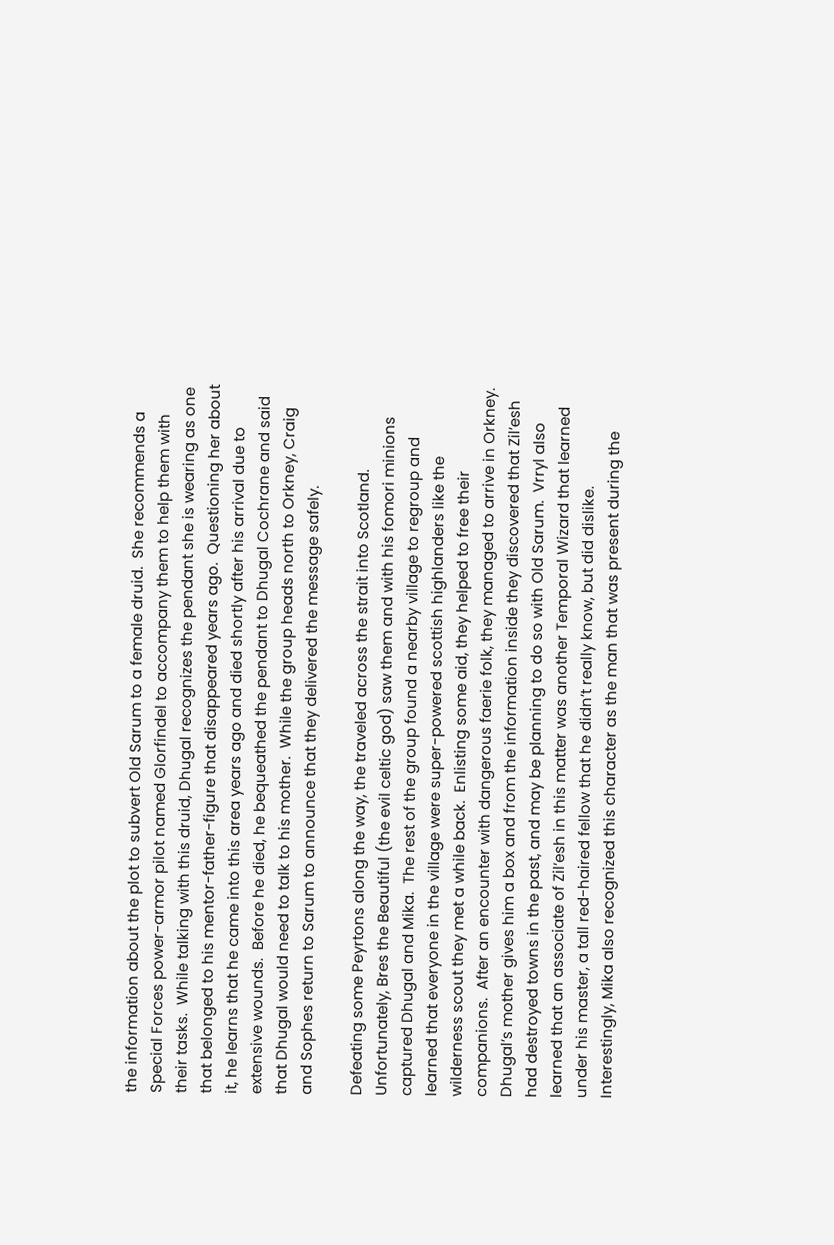the information about the plot to subvert Old Sarum to a female druid.  She recommends a Special Forces power-armor pilot named Glorfindel to accompany them to help them with their tasks.  While talking with this druid, Dhugal recognizes the pendant she is wearing as one that belonged to his mentor-father-figure that disappeared years ago.  Questioning her about it, he learns that he came into this area years ago and died shortly after his arrival due to extensive wounds.  Before he died, he bequeathed the pendant to Dhugal Cochrane and said that Dhugal would need to talk to his mother.  While the group heads north to Orkney, Craig and Sophes return to Sarum to announce that they delivered the message safely.

Defeating some Peyrtons along the way, the traveled across the strait into Scotland.  Unfortunately, Bres the Beautiful (the evil celtic god) saw them and with his fomori minions captured Dhugal and Mika.  The rest of the group found a nearby village to regroup and learned that everyone in the village were super-powered scottish highlanders like the wilderness scout they met a while back.  Enlisting some aid, they helped to free their companions.  After an encounter with dangerous faerie folk, they managed to arrive in Orkney.  Dhugal’s mother gives him a box and from the information inside they discovered that Zil’esh had destroyed towns in the past, and may be planning to do so with Old Sarum.  Vrryl also learned that an associate of Zil’esh in this matter was another Temporal Wizard that learned under his master, a tall red-haired fellow that he didn’t really know, but did dislike.  Interestingly, Mika also recognized this character as the man that was present during the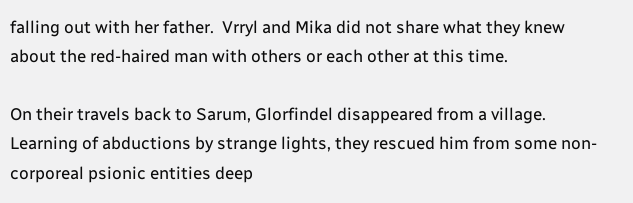falling out with her father.  Vrryl and Mika did not share what they knew about the red-haired man with others or each other at this time.

On their travels back to Sarum, Glorfindel disappeared from a village.  Learning of abductions by strange lights, they rescued him from some non-corporeal psionic entities deep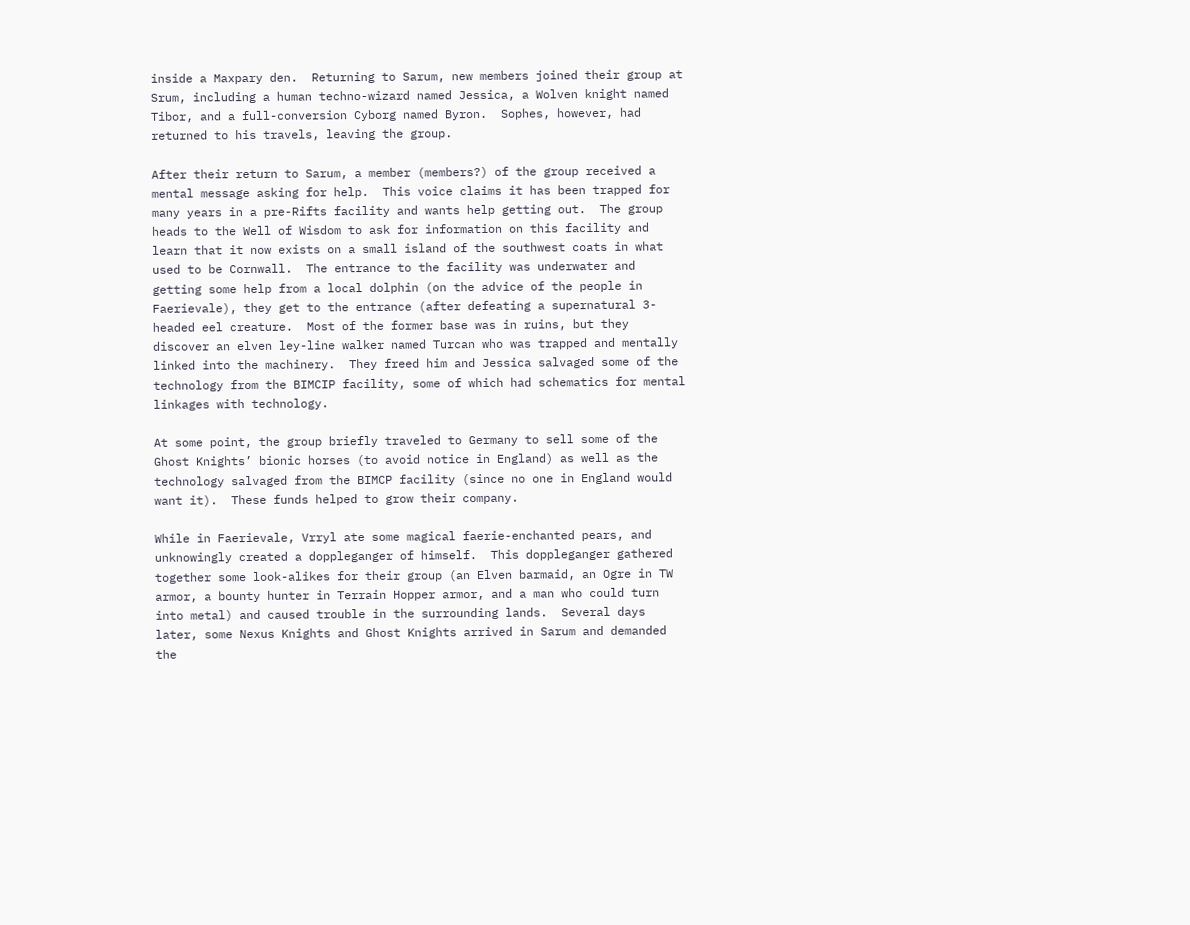inside a Maxpary den.  Returning to Sarum, new members joined their group at Srum, including a human techno-wizard named Jessica, a Wolven knight named Tibor, and a full-conversion Cyborg named Byron.  Sophes, however, had returned to his travels, leaving the group.

After their return to Sarum, a member (members?) of the group received a mental message asking for help.  This voice claims it has been trapped for many years in a pre-Rifts facility and wants help getting out.  The group heads to the Well of Wisdom to ask for information on this facility and learn that it now exists on a small island of the southwest coats in what used to be Cornwall.  The entrance to the facility was underwater and getting some help from a local dolphin (on the advice of the people in Faerievale), they get to the entrance (after defeating a supernatural 3-headed eel creature.  Most of the former base was in ruins, but they discover an elven ley-line walker named Turcan who was trapped and mentally linked into the machinery.  They freed him and Jessica salvaged some of the technology from the BIMCIP facility, some of which had schematics for mental linkages with technology.

At some point, the group briefly traveled to Germany to sell some of the Ghost Knights’ bionic horses (to avoid notice in England) as well as the technology salvaged from the BIMCP facility (since no one in England would want it).  These funds helped to grow their company.

While in Faerievale, Vrryl ate some magical faerie-enchanted pears, and unknowingly created a doppleganger of himself.  This doppleganger gathered together some look-alikes for their group (an Elven barmaid, an Ogre in TW armor, a bounty hunter in Terrain Hopper armor, and a man who could turn into metal) and caused trouble in the surrounding lands.  Several days later, some Nexus Knights and Ghost Knights arrived in Sarum and demanded the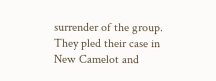surrender of the group.  They pled their case in New Camelot and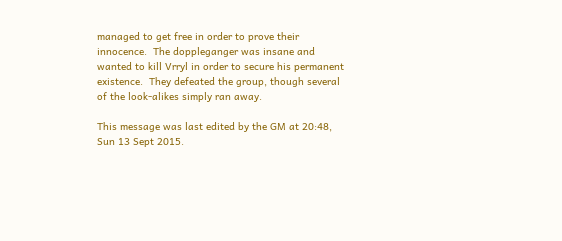managed to get free in order to prove their innocence.  The doppleganger was insane and wanted to kill Vrryl in order to secure his permanent existence.  They defeated the group, though several of the look-alikes simply ran away.

This message was last edited by the GM at 20:48, Sun 13 Sept 2015.